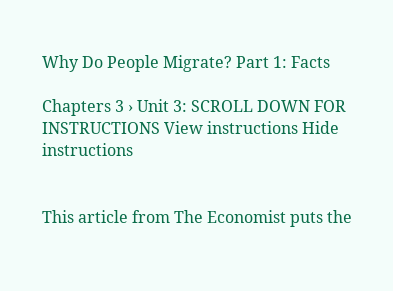Why Do People Migrate? Part 1: Facts

Chapters 3 › Unit 3: SCROLL DOWN FOR INSTRUCTIONS View instructions Hide instructions


This article from The Economist puts the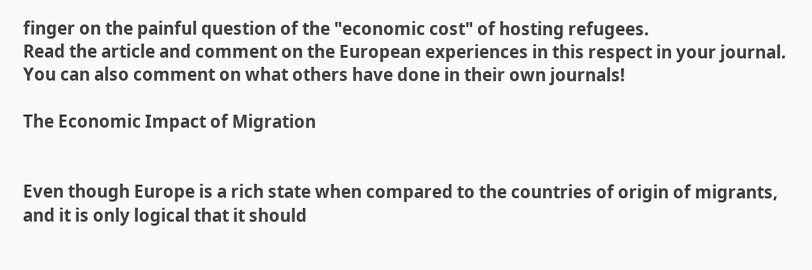finger on the painful question of the "economic cost" of hosting refugees.
Read the article and comment on the European experiences in this respect in your journal.
You can also comment on what others have done in their own journals!

The Economic Impact of Migration


Even though Europe is a rich state when compared to the countries of origin of migrants, and it is only logical that it should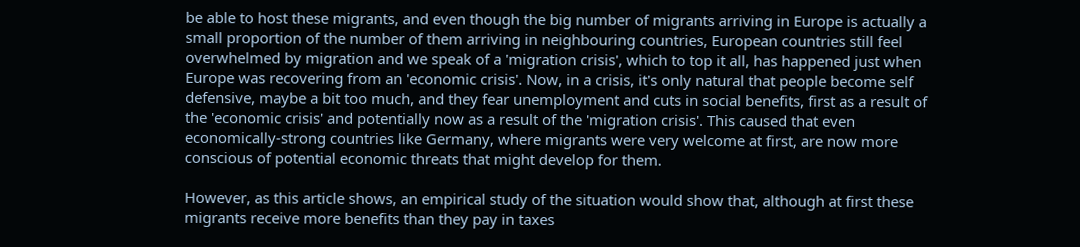be able to host these migrants, and even though the big number of migrants arriving in Europe is actually a small proportion of the number of them arriving in neighbouring countries, European countries still feel overwhelmed by migration and we speak of a 'migration crisis', which to top it all, has happened just when Europe was recovering from an 'economic crisis'. Now, in a crisis, it's only natural that people become self defensive, maybe a bit too much, and they fear unemployment and cuts in social benefits, first as a result of the 'economic crisis' and potentially now as a result of the 'migration crisis'. This caused that even economically-strong countries like Germany, where migrants were very welcome at first, are now more conscious of potential economic threats that might develop for them.

However, as this article shows, an empirical study of the situation would show that, although at first these migrants receive more benefits than they pay in taxes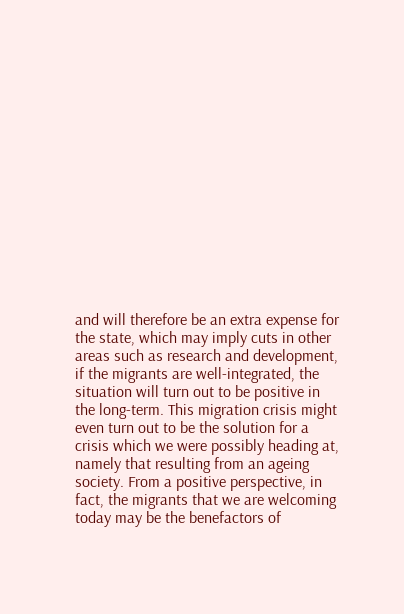and will therefore be an extra expense for the state, which may imply cuts in other areas such as research and development, if the migrants are well-integrated, the situation will turn out to be positive in the long-term. This migration crisis might even turn out to be the solution for a crisis which we were possibly heading at, namely that resulting from an ageing society. From a positive perspective, in fact, the migrants that we are welcoming today may be the benefactors of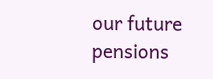our future pensions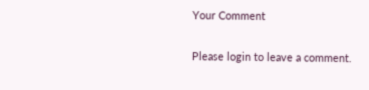Your Comment

Please login to leave a comment.